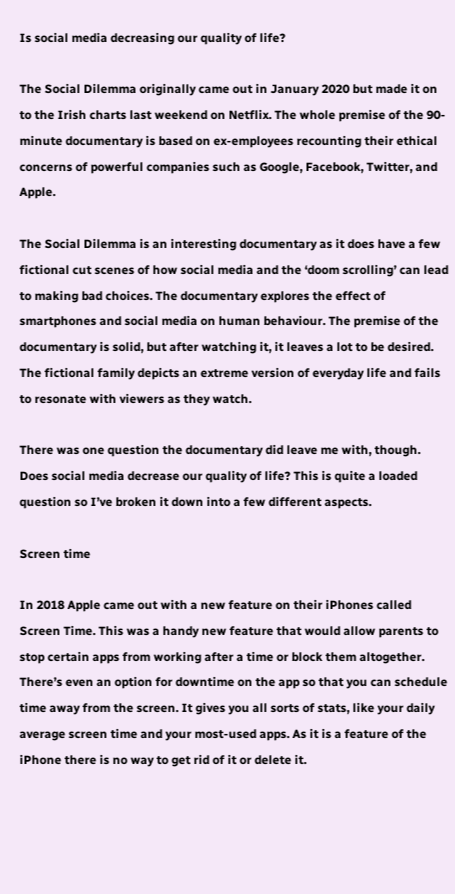Is social media decreasing our quality of life?

The Social Dilemma originally came out in January 2020 but made it on to the Irish charts last weekend on Netflix. The whole premise of the 90-minute documentary is based on ex-employees recounting their ethical concerns of powerful companies such as Google, Facebook, Twitter, and Apple.

The Social Dilemma is an interesting documentary as it does have a few fictional cut scenes of how social media and the ‘doom scrolling’ can lead to making bad choices. The documentary explores the effect of smartphones and social media on human behaviour. The premise of the documentary is solid, but after watching it, it leaves a lot to be desired. The fictional family depicts an extreme version of everyday life and fails to resonate with viewers as they watch.

There was one question the documentary did leave me with, though. Does social media decrease our quality of life? This is quite a loaded question so I’ve broken it down into a few different aspects.

Screen time

In 2018 Apple came out with a new feature on their iPhones called Screen Time. This was a handy new feature that would allow parents to stop certain apps from working after a time or block them altogether. There’s even an option for downtime on the app so that you can schedule time away from the screen. It gives you all sorts of stats, like your daily average screen time and your most-used apps. As it is a feature of the iPhone there is no way to get rid of it or delete it.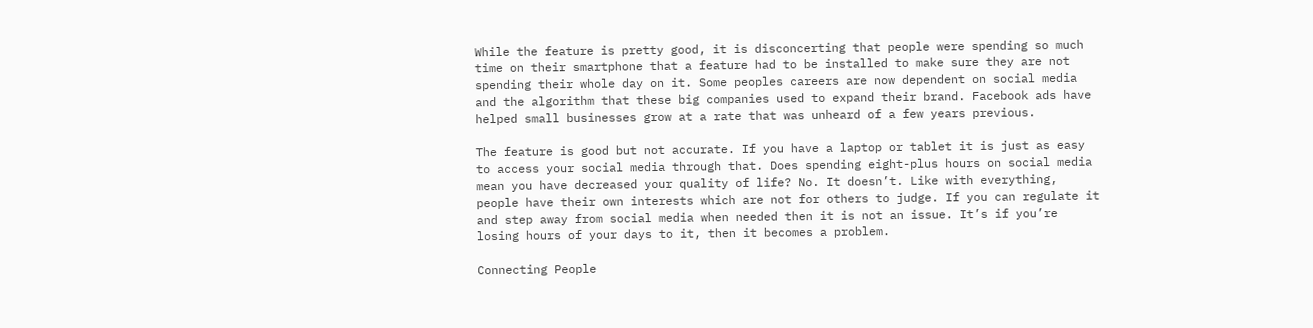While the feature is pretty good, it is disconcerting that people were spending so much time on their smartphone that a feature had to be installed to make sure they are not spending their whole day on it. Some peoples careers are now dependent on social media and the algorithm that these big companies used to expand their brand. Facebook ads have helped small businesses grow at a rate that was unheard of a few years previous.

The feature is good but not accurate. If you have a laptop or tablet it is just as easy to access your social media through that. Does spending eight-plus hours on social media mean you have decreased your quality of life? No. It doesn’t. Like with everything, people have their own interests which are not for others to judge. If you can regulate it and step away from social media when needed then it is not an issue. It’s if you’re losing hours of your days to it, then it becomes a problem.

Connecting People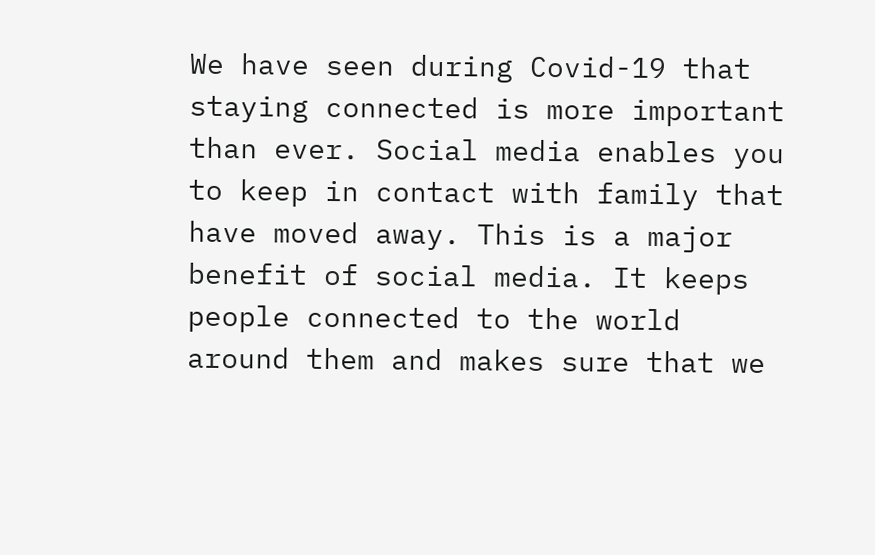We have seen during Covid-19 that staying connected is more important than ever. Social media enables you to keep in contact with family that have moved away. This is a major benefit of social media. It keeps people connected to the world around them and makes sure that we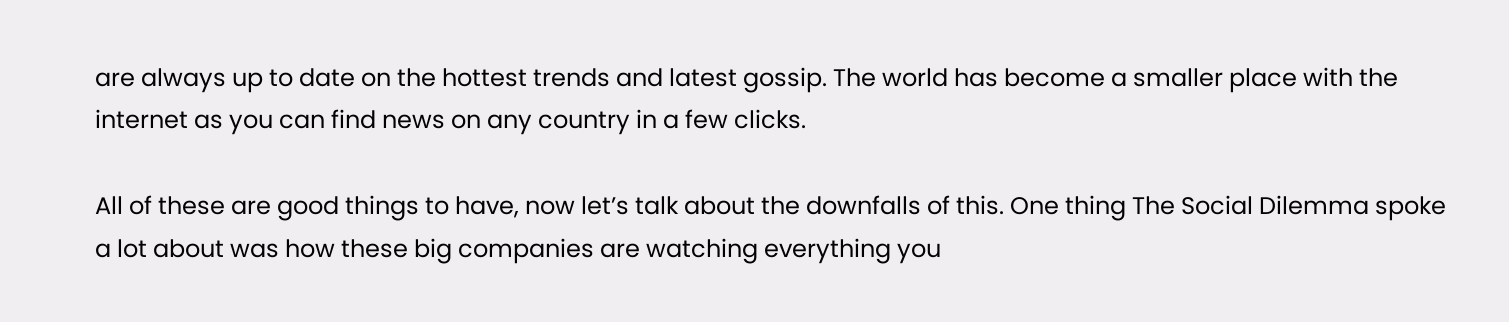are always up to date on the hottest trends and latest gossip. The world has become a smaller place with the internet as you can find news on any country in a few clicks.

All of these are good things to have, now let’s talk about the downfalls of this. One thing The Social Dilemma spoke a lot about was how these big companies are watching everything you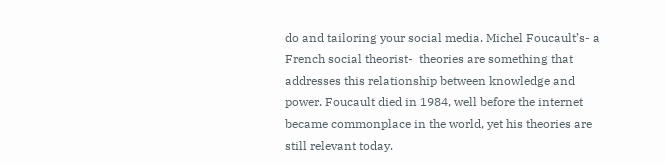do and tailoring your social media. Michel Foucault’s- a French social theorist-  theories are something that addresses this relationship between knowledge and power. Foucault died in 1984, well before the internet became commonplace in the world, yet his theories are still relevant today.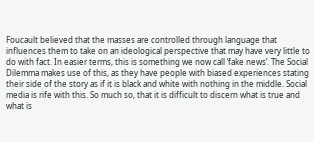Foucault believed that the masses are controlled through language that influences them to take on an ideological perspective that may have very little to do with fact. In easier terms, this is something we now call ‘fake news’. The Social Dilemma makes use of this, as they have people with biased experiences stating their side of the story as if it is black and white with nothing in the middle. Social media is rife with this. So much so, that it is difficult to discern what is true and what is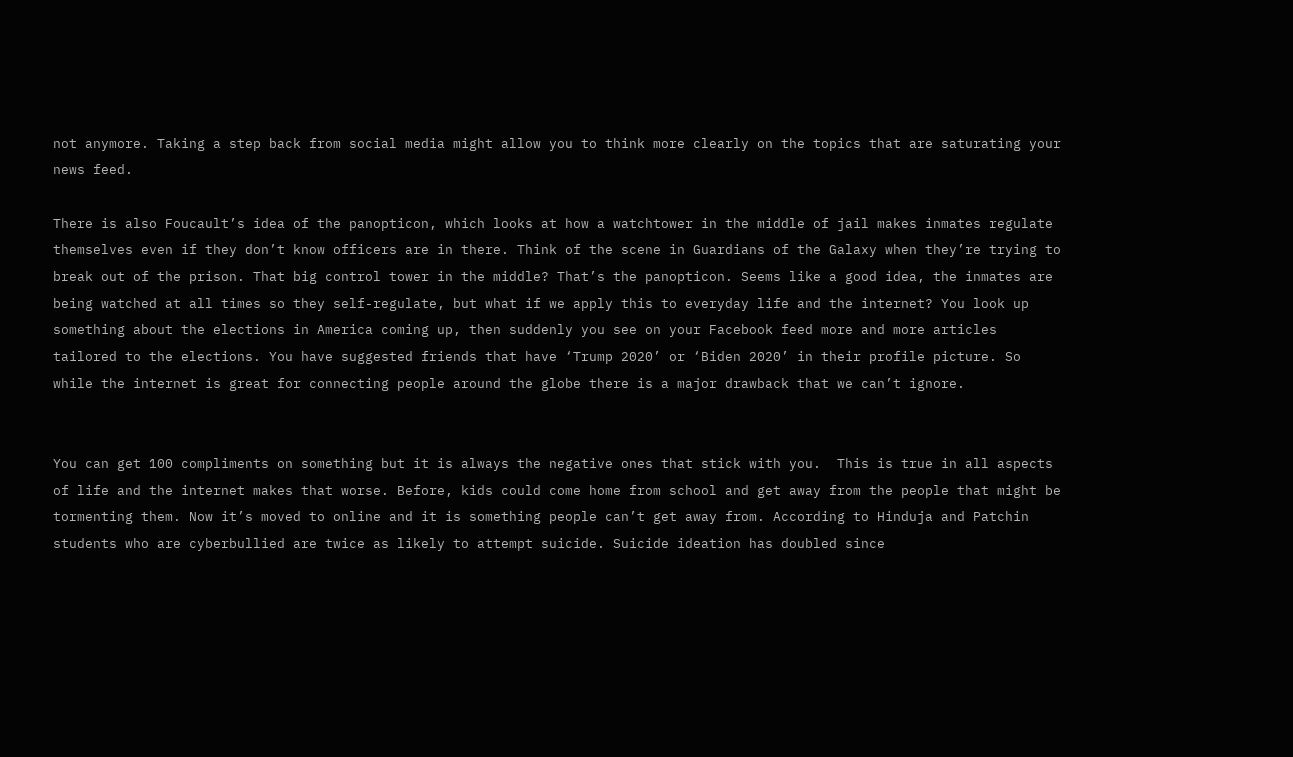not anymore. Taking a step back from social media might allow you to think more clearly on the topics that are saturating your news feed.

There is also Foucault’s idea of the panopticon, which looks at how a watchtower in the middle of jail makes inmates regulate themselves even if they don’t know officers are in there. Think of the scene in Guardians of the Galaxy when they’re trying to break out of the prison. That big control tower in the middle? That’s the panopticon. Seems like a good idea, the inmates are being watched at all times so they self-regulate, but what if we apply this to everyday life and the internet? You look up something about the elections in America coming up, then suddenly you see on your Facebook feed more and more articles tailored to the elections. You have suggested friends that have ‘Trump 2020’ or ‘Biden 2020’ in their profile picture. So while the internet is great for connecting people around the globe there is a major drawback that we can’t ignore.


You can get 100 compliments on something but it is always the negative ones that stick with you.  This is true in all aspects of life and the internet makes that worse. Before, kids could come home from school and get away from the people that might be tormenting them. Now it’s moved to online and it is something people can’t get away from. According to Hinduja and Patchin students who are cyberbullied are twice as likely to attempt suicide. Suicide ideation has doubled since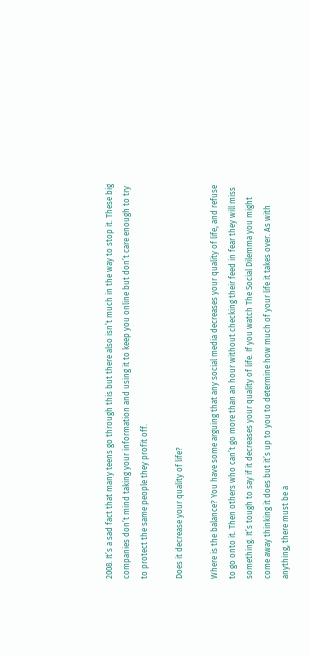2008. It’s a sad fact that many teens go through this but there also isn’t much in the way to stop it. These big companies don’t mind taking your information and using it to keep you online but don’t care enough to try to protect the same people they profit off.

Does it decrease your quality of life?

Where is the balance? You have some arguing that any social media decreases your quality of life, and refuse to go onto it. Then others who can’t go more than an hour without checking their feed in fear they will miss something. It’s tough to say if it decreases your quality of life. If you watch The Social Dilemma you might come away thinking it does but it’s up to you to determine how much of your life it takes over. As with anything, there must be a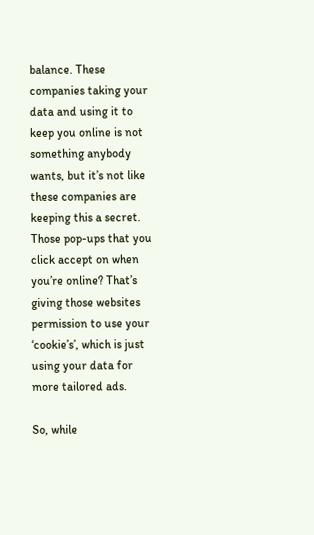balance. These companies taking your data and using it to keep you online is not something anybody wants, but it’s not like these companies are keeping this a secret. Those pop-ups that you click accept on when you’re online? That’s giving those websites permission to use your ‘cookie’s’, which is just using your data for more tailored ads.

So, while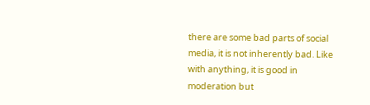there are some bad parts of social media, it is not inherently bad. Like with anything, it is good in moderation but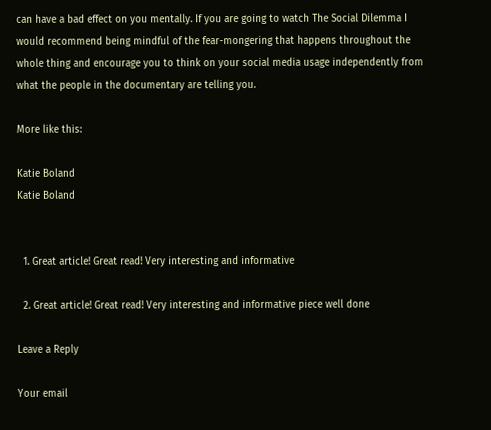can have a bad effect on you mentally. If you are going to watch The Social Dilemma I would recommend being mindful of the fear-mongering that happens throughout the whole thing and encourage you to think on your social media usage independently from what the people in the documentary are telling you.

More like this:

Katie Boland
Katie Boland


  1. Great article! Great read! Very interesting and informative

  2. Great article! Great read! Very interesting and informative piece well done

Leave a Reply

Your email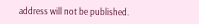address will not be published.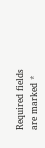Required fields are marked *